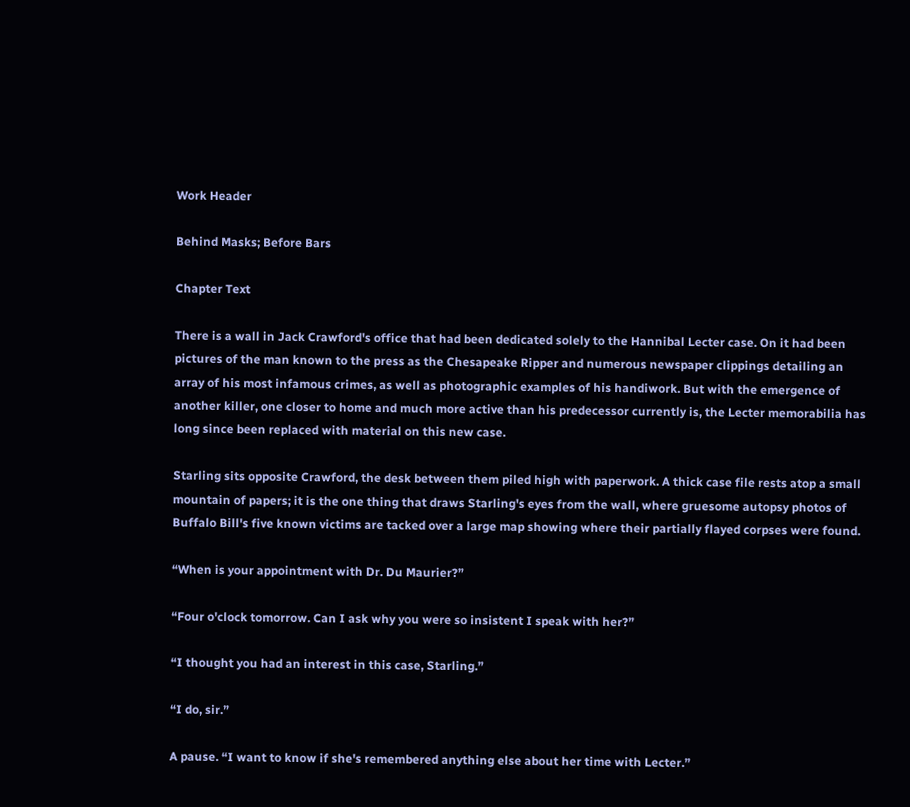Work Header

Behind Masks; Before Bars

Chapter Text

There is a wall in Jack Crawford's office that had been dedicated solely to the Hannibal Lecter case. On it had been pictures of the man known to the press as the Chesapeake Ripper and numerous newspaper clippings detailing an array of his most infamous crimes, as well as photographic examples of his handiwork. But with the emergence of another killer, one closer to home and much more active than his predecessor currently is, the Lecter memorabilia has long since been replaced with material on this new case.

Starling sits opposite Crawford, the desk between them piled high with paperwork. A thick case file rests atop a small mountain of papers; it is the one thing that draws Starling's eyes from the wall, where gruesome autopsy photos of Buffalo Bill's five known victims are tacked over a large map showing where their partially flayed corpses were found.

“When is your appointment with Dr. Du Maurier?”

“Four o'clock tomorrow. Can I ask why you were so insistent I speak with her?”

“I thought you had an interest in this case, Starling.”

“I do, sir.”

A pause. “I want to know if she's remembered anything else about her time with Lecter.”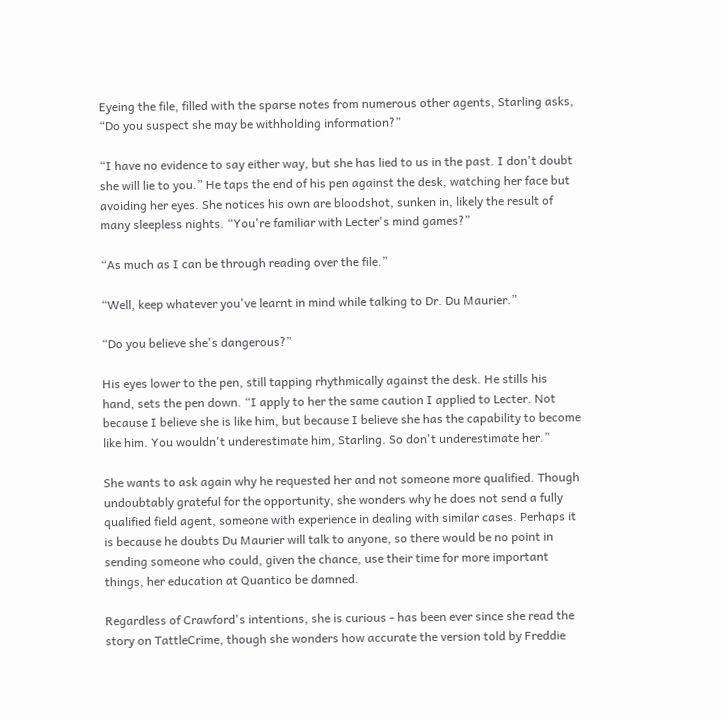Eyeing the file, filled with the sparse notes from numerous other agents, Starling asks, “Do you suspect she may be withholding information?”

“I have no evidence to say either way, but she has lied to us in the past. I don't doubt she will lie to you.” He taps the end of his pen against the desk, watching her face but avoiding her eyes. She notices his own are bloodshot, sunken in, likely the result of many sleepless nights. “You're familiar with Lecter's mind games?”

“As much as I can be through reading over the file.”

“Well, keep whatever you've learnt in mind while talking to Dr. Du Maurier.”

“Do you believe she's dangerous?”

His eyes lower to the pen, still tapping rhythmically against the desk. He stills his hand, sets the pen down. “I apply to her the same caution I applied to Lecter. Not because I believe she is like him, but because I believe she has the capability to become like him. You wouldn't underestimate him, Starling. So don't underestimate her.”

She wants to ask again why he requested her and not someone more qualified. Though undoubtably grateful for the opportunity, she wonders why he does not send a fully qualified field agent, someone with experience in dealing with similar cases. Perhaps it is because he doubts Du Maurier will talk to anyone, so there would be no point in sending someone who could, given the chance, use their time for more important things, her education at Quantico be damned.

Regardless of Crawford's intentions, she is curious - has been ever since she read the story on TattleCrime, though she wonders how accurate the version told by Freddie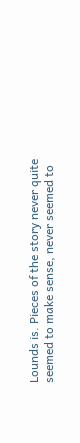Lounds is. Pieces of the story never quite seemed to make sense, never seemed to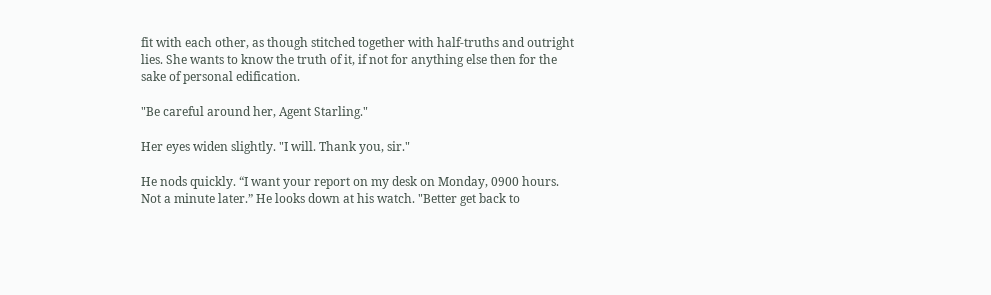fit with each other, as though stitched together with half-truths and outright lies. She wants to know the truth of it, if not for anything else then for the sake of personal edification.

"Be careful around her, Agent Starling."

Her eyes widen slightly. "I will. Thank you, sir."

He nods quickly. “I want your report on my desk on Monday, 0900 hours. Not a minute later.” He looks down at his watch. "Better get back to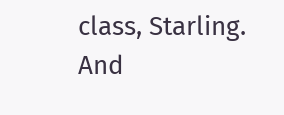class, Starling. And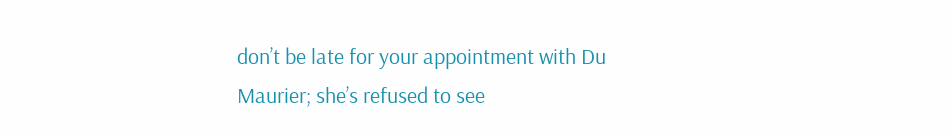don’t be late for your appointment with Du Maurier; she’s refused to see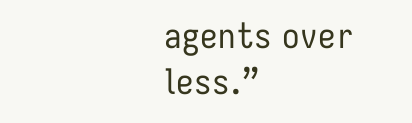agents over less.”